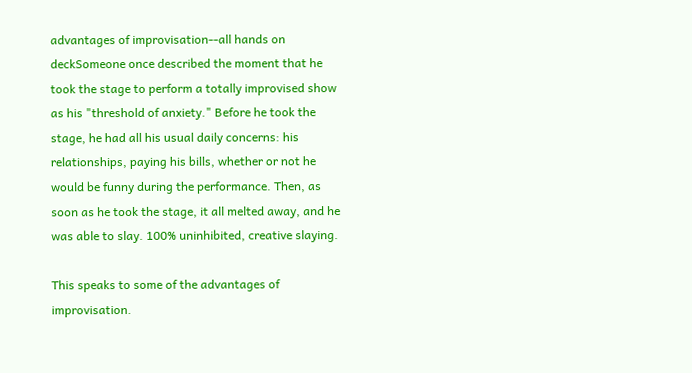advantages of improvisation--all hands on deckSomeone once described the moment that he took the stage to perform a totally improvised show as his "threshold of anxiety." Before he took the stage, he had all his usual daily concerns: his relationships, paying his bills, whether or not he would be funny during the performance. Then, as soon as he took the stage, it all melted away, and he was able to slay. 100% uninhibited, creative slaying.

This speaks to some of the advantages of improvisation.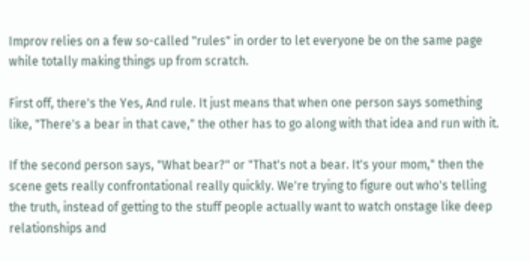Improv relies on a few so-called "rules" in order to let everyone be on the same page while totally making things up from scratch.

First off, there's the Yes, And rule. It just means that when one person says something like, "There's a bear in that cave," the other has to go along with that idea and run with it.

If the second person says, "What bear?" or "That's not a bear. It's your mom," then the scene gets really confrontational really quickly. We're trying to figure out who's telling the truth, instead of getting to the stuff people actually want to watch onstage like deep relationships and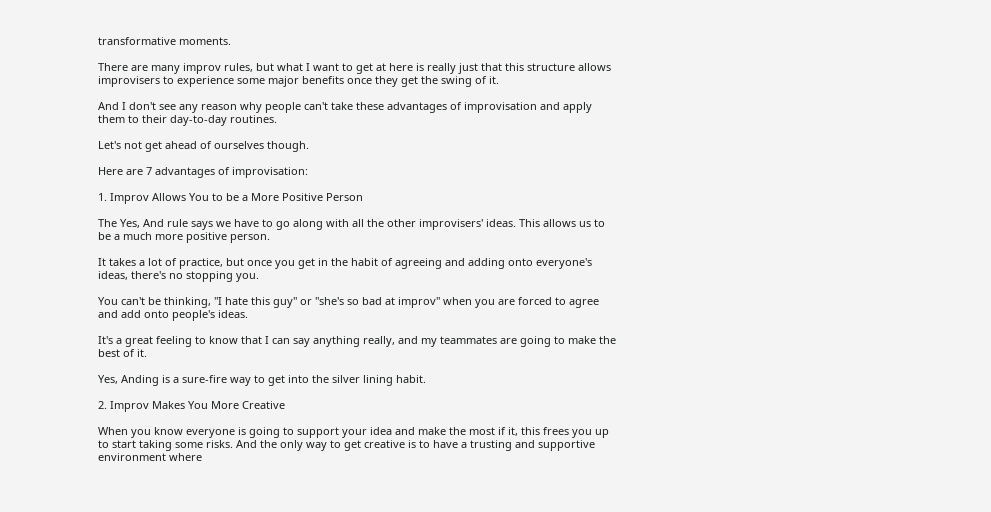transformative moments.

There are many improv rules, but what I want to get at here is really just that this structure allows improvisers to experience some major benefits once they get the swing of it.

And I don't see any reason why people can't take these advantages of improvisation and apply them to their day-to-day routines.

Let's not get ahead of ourselves though.

Here are 7 advantages of improvisation:

1. Improv Allows You to be a More Positive Person

The Yes, And rule says we have to go along with all the other improvisers' ideas. This allows us to be a much more positive person.

It takes a lot of practice, but once you get in the habit of agreeing and adding onto everyone's ideas, there's no stopping you.

You can't be thinking, "I hate this guy" or "she's so bad at improv" when you are forced to agree and add onto people's ideas.

It's a great feeling to know that I can say anything really, and my teammates are going to make the best of it.

Yes, Anding is a sure-fire way to get into the silver lining habit.

2. Improv Makes You More Creative

When you know everyone is going to support your idea and make the most if it, this frees you up to start taking some risks. And the only way to get creative is to have a trusting and supportive environment where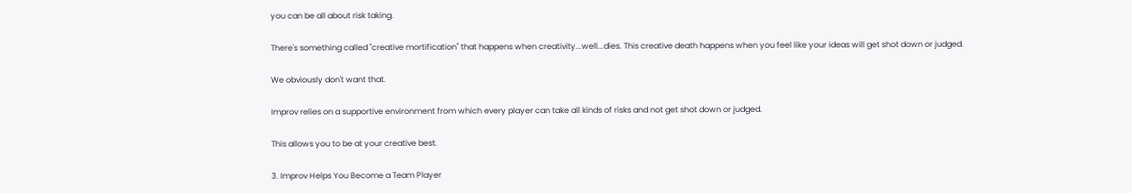you can be all about risk taking.

There's something called "creative mortification" that happens when creativity...well...dies. This creative death happens when you feel like your ideas will get shot down or judged.

We obviously don't want that.

Improv relies on a supportive environment from which every player can take all kinds of risks and not get shot down or judged.

This allows you to be at your creative best.

3. Improv Helps You Become a Team Player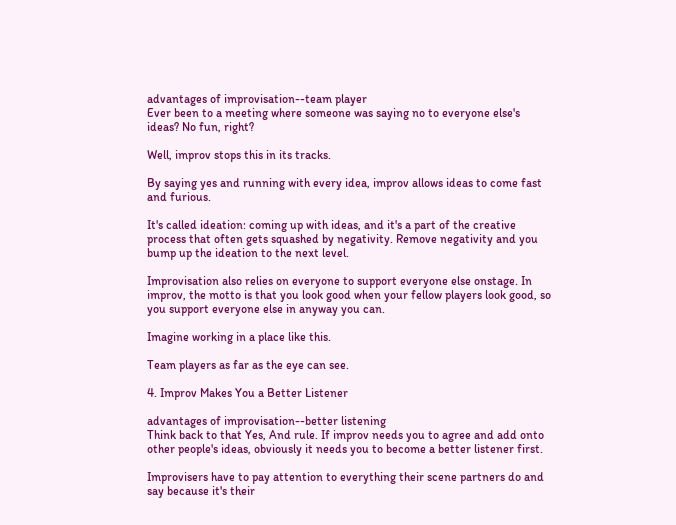advantages of improvisation--team player
Ever been to a meeting where someone was saying no to everyone else's ideas? No fun, right?

Well, improv stops this in its tracks.

By saying yes and running with every idea, improv allows ideas to come fast and furious.

It's called ideation: coming up with ideas, and it's a part of the creative process that often gets squashed by negativity. Remove negativity and you bump up the ideation to the next level.

Improvisation also relies on everyone to support everyone else onstage. In improv, the motto is that you look good when your fellow players look good, so you support everyone else in anyway you can.

Imagine working in a place like this.

Team players as far as the eye can see.

4. Improv Makes You a Better Listener

advantages of improvisation--better listening
Think back to that Yes, And rule. If improv needs you to agree and add onto other people's ideas, obviously it needs you to become a better listener first.

Improvisers have to pay attention to everything their scene partners do and say because it's their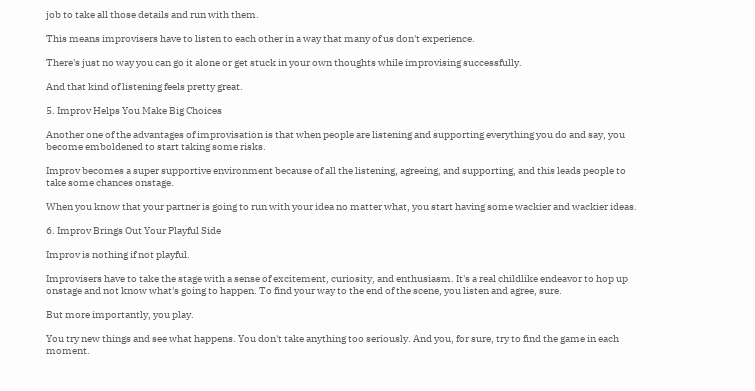job to take all those details and run with them.

This means improvisers have to listen to each other in a way that many of us don't experience.

There's just no way you can go it alone or get stuck in your own thoughts while improvising successfully.

And that kind of listening feels pretty great.

5. Improv Helps You Make Big Choices

Another one of the advantages of improvisation is that when people are listening and supporting everything you do and say, you become emboldened to start taking some risks.

Improv becomes a super supportive environment because of all the listening, agreeing, and supporting, and this leads people to take some chances onstage.

When you know that your partner is going to run with your idea no matter what, you start having some wackier and wackier ideas.

6. Improv Brings Out Your Playful Side

Improv is nothing if not playful.

Improvisers have to take the stage with a sense of excitement, curiosity, and enthusiasm. It's a real childlike endeavor to hop up onstage and not know what's going to happen. To find your way to the end of the scene, you listen and agree, sure.

But more importantly, you play.

You try new things and see what happens. You don't take anything too seriously. And you, for sure, try to find the game in each moment.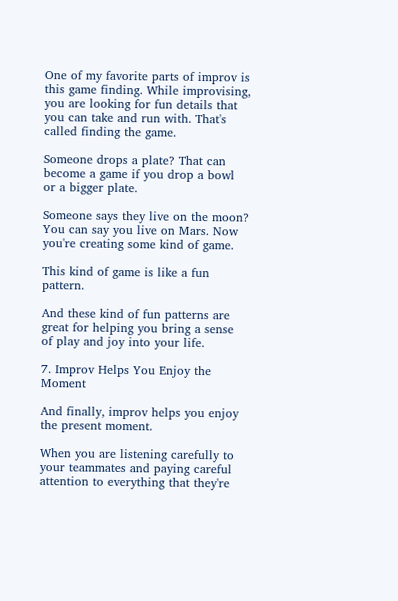One of my favorite parts of improv is this game finding. While improvising, you are looking for fun details that you can take and run with. That's called finding the game.

Someone drops a plate? That can become a game if you drop a bowl or a bigger plate.

Someone says they live on the moon? You can say you live on Mars. Now you're creating some kind of game.

This kind of game is like a fun pattern.

And these kind of fun patterns are great for helping you bring a sense of play and joy into your life.

7. Improv Helps You Enjoy the Moment

And finally, improv helps you enjoy the present moment.

When you are listening carefully to your teammates and paying careful attention to everything that they're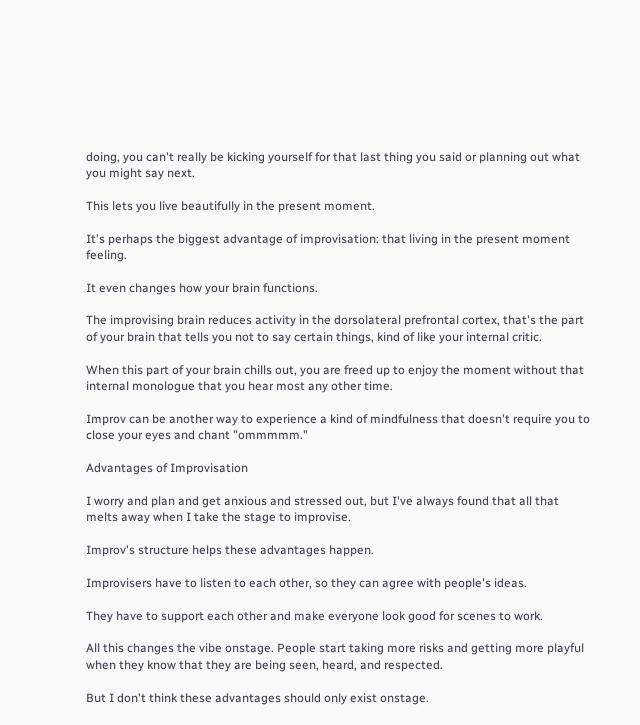doing, you can't really be kicking yourself for that last thing you said or planning out what you might say next.

This lets you live beautifully in the present moment.

It's perhaps the biggest advantage of improvisation: that living in the present moment feeling.

It even changes how your brain functions.

The improvising brain reduces activity in the dorsolateral prefrontal cortex, that's the part of your brain that tells you not to say certain things, kind of like your internal critic.

When this part of your brain chills out, you are freed up to enjoy the moment without that internal monologue that you hear most any other time.

Improv can be another way to experience a kind of mindfulness that doesn't require you to close your eyes and chant "ommmmm."

Advantages of Improvisation

I worry and plan and get anxious and stressed out, but I've always found that all that melts away when I take the stage to improvise.

Improv's structure helps these advantages happen.

Improvisers have to listen to each other, so they can agree with people's ideas.

They have to support each other and make everyone look good for scenes to work.

All this changes the vibe onstage. People start taking more risks and getting more playful when they know that they are being seen, heard, and respected.

But I don't think these advantages should only exist onstage.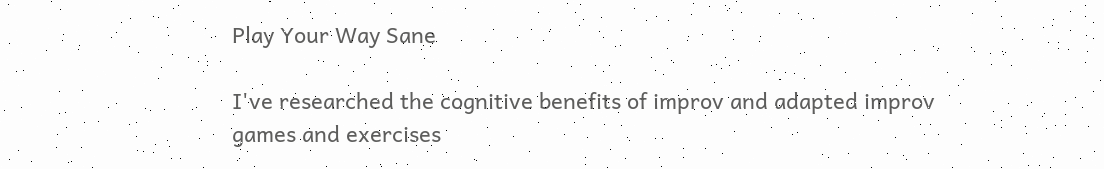Play Your Way Sane

I've researched the cognitive benefits of improv and adapted improv games and exercises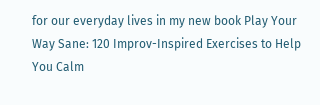for our everyday lives in my new book Play Your Way Sane: 120 Improv-Inspired Exercises to Help You Calm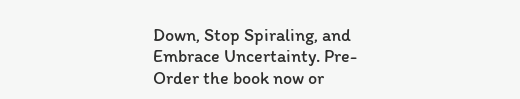Down, Stop Spiraling, and Embrace Uncertainty. Pre-Order the book now or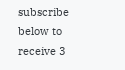subscribe below to receive 3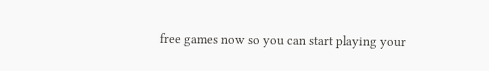free games now so you can start playing your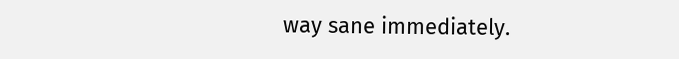way sane immediately.